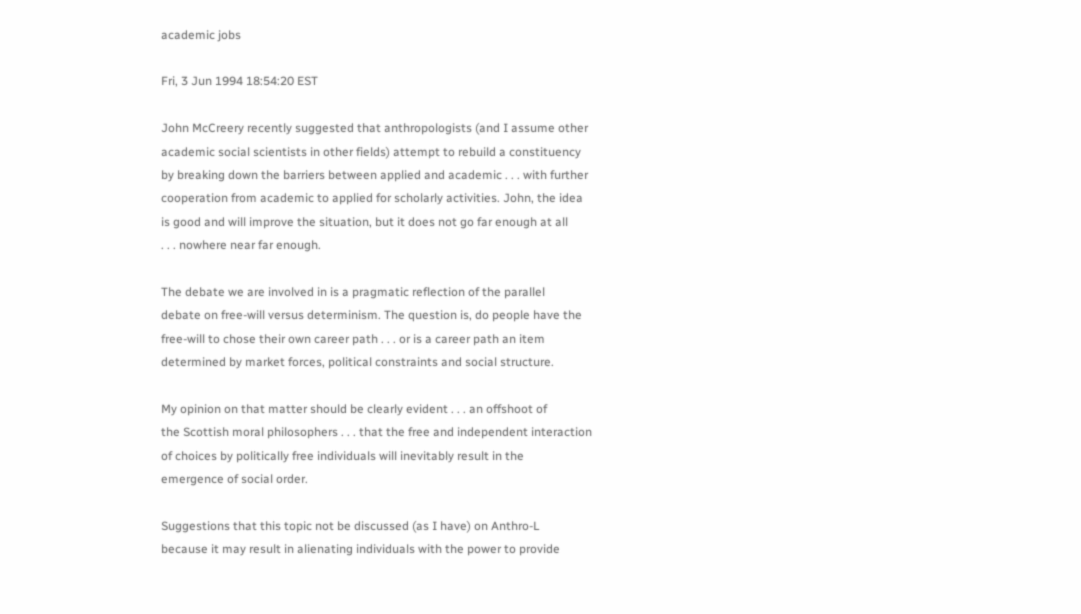academic jobs

Fri, 3 Jun 1994 18:54:20 EST

John McCreery recently suggested that anthropologists (and I assume other
academic social scientists in other fields) attempt to rebuild a constituency
by breaking down the barriers between applied and academic . . . with further
cooperation from academic to applied for scholarly activities. John, the idea
is good and will improve the situation, but it does not go far enough at all
. . . nowhere near far enough.

The debate we are involved in is a pragmatic reflection of the parallel
debate on free-will versus determinism. The question is, do people have the
free-will to chose their own career path . . . or is a career path an item
determined by market forces, political constraints and social structure.

My opinion on that matter should be clearly evident . . . an offshoot of
the Scottish moral philosophers . . . that the free and independent interaction
of choices by politically free individuals will inevitably result in the
emergence of social order.

Suggestions that this topic not be discussed (as I have) on Anthro-L
because it may result in alienating individuals with the power to provide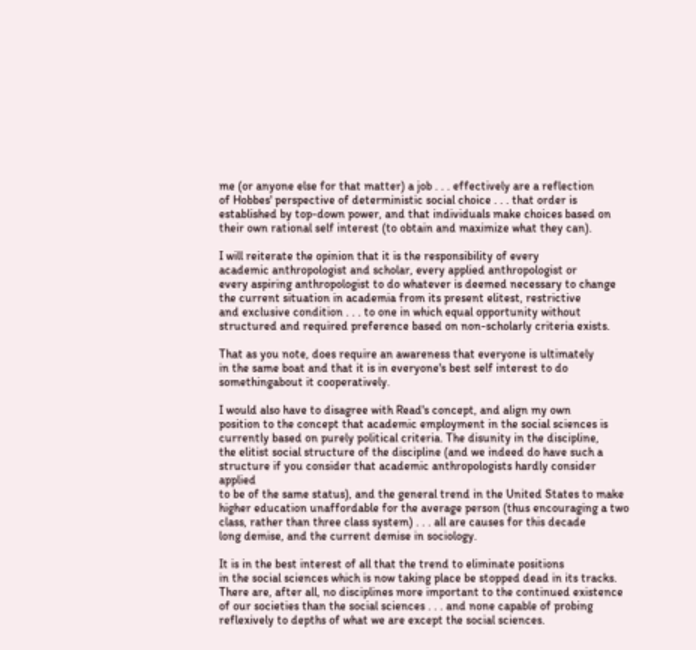me (or anyone else for that matter) a job . . . effectively are a reflection
of Hobbes' perspective of deterministic social choice . . . that order is
established by top-down power, and that individuals make choices based on
their own rational self interest (to obtain and maximize what they can).

I will reiterate the opinion that it is the responsibility of every
academic anthropologist and scholar, every applied anthropologist or
every aspiring anthropologist to do whatever is deemed necessary to change
the current situation in academia from its present elitest, restrictive
and exclusive condition . . . to one in which equal opportunity without
structured and required preference based on non-scholarly criteria exists.

That as you note, does require an awareness that everyone is ultimately
in the same boat and that it is in everyone's best self interest to do
somethingabout it cooperatively.

I would also have to disagree with Read's concept, and align my own
position to the concept that academic employment in the social sciences is
currently based on purely political criteria. The disunity in the discipline,
the elitist social structure of the discipline (and we indeed do have such a
structure if you consider that academic anthropologists hardly consider applied
to be of the same status), and the general trend in the United States to make
higher education unaffordable for the average person (thus encouraging a two
class, rather than three class system) . . . all are causes for this decade
long demise, and the current demise in sociology.

It is in the best interest of all that the trend to eliminate positions
in the social sciences which is now taking place be stopped dead in its tracks.
There are, after all, no disciplines more important to the continued existence
of our societies than the social sciences . . . and none capable of probing
reflexively to depths of what we are except the social sciences.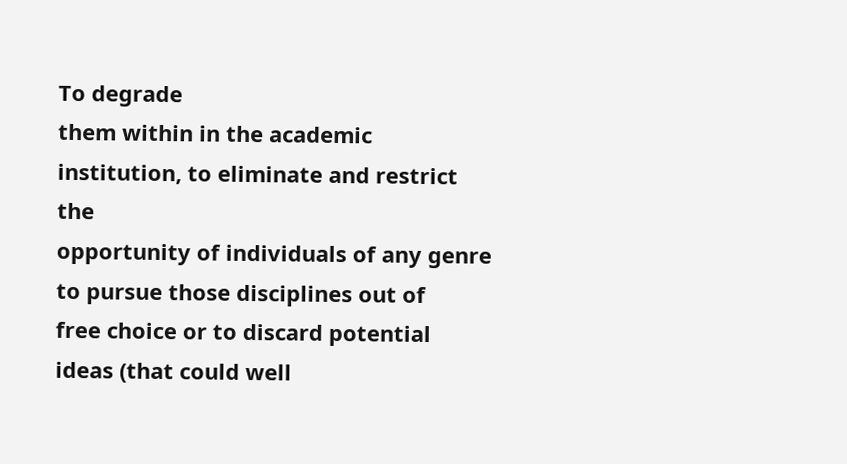To degrade
them within in the academic institution, to eliminate and restrict the
opportunity of individuals of any genre to pursue those disciplines out of
free choice or to discard potential ideas (that could well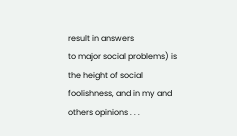result in answers
to major social problems) is the height of social foolishness, and in my and
others opinions . . .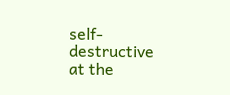self-destructive at the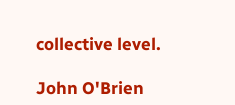collective level.

John O'Brien